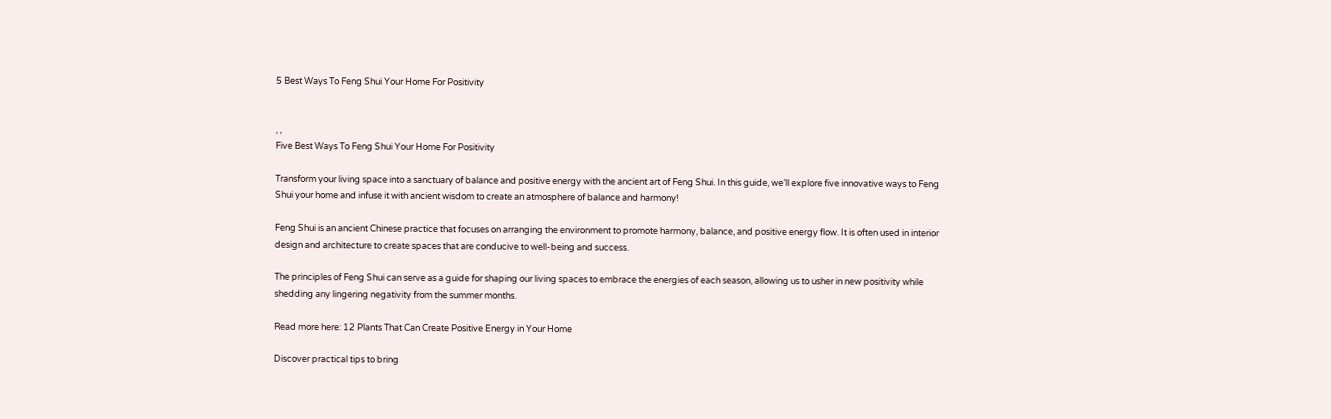5 Best Ways To Feng Shui Your Home For Positivity


, ,
Five Best Ways To Feng Shui Your Home For Positivity

Transform your living space into a sanctuary of balance and positive energy with the ancient art of Feng Shui. In this guide, we’ll explore five innovative ways to Feng Shui your home and infuse it with ancient wisdom to create an atmosphere of balance and harmony!

Feng Shui is an ancient Chinese practice that focuses on arranging the environment to promote harmony, balance, and positive energy flow. It is often used in interior design and architecture to create spaces that are conducive to well-being and success.

The principles of Feng Shui can serve as a guide for shaping our living spaces to embrace the energies of each season, allowing us to usher in new positivity while shedding any lingering negativity from the summer months.

Read more here: 12 Plants That Can Create Positive Energy in Your Home

Discover practical tips to bring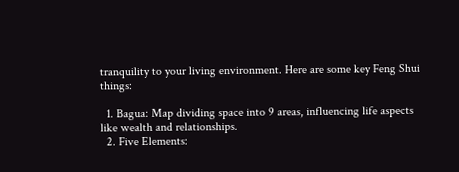tranquility to your living environment. Here are some key Feng Shui things:

  1. Bagua: Map dividing space into 9 areas, influencing life aspects like wealth and relationships.
  2. Five Elements: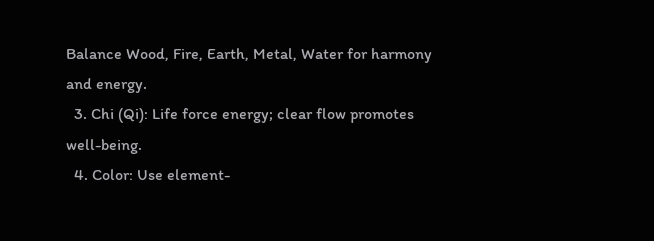Balance Wood, Fire, Earth, Metal, Water for harmony and energy.
  3. Chi (Qi): Life force energy; clear flow promotes well-being.
  4. Color: Use element-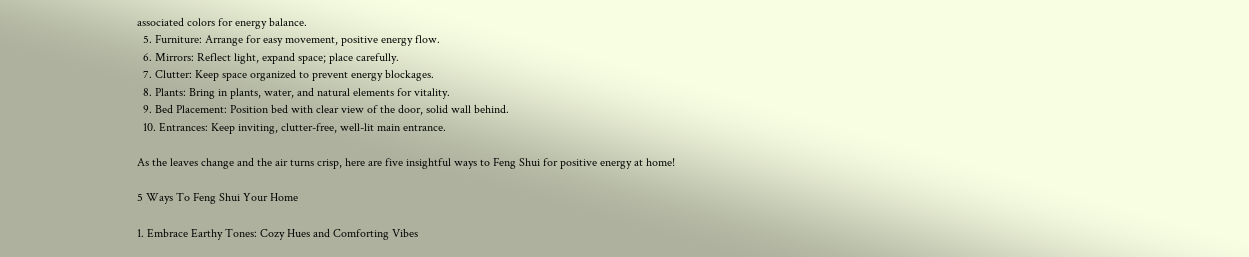associated colors for energy balance.
  5. Furniture: Arrange for easy movement, positive energy flow.
  6. Mirrors: Reflect light, expand space; place carefully.
  7. Clutter: Keep space organized to prevent energy blockages.
  8. Plants: Bring in plants, water, and natural elements for vitality.
  9. Bed Placement: Position bed with clear view of the door, solid wall behind.
  10. Entrances: Keep inviting, clutter-free, well-lit main entrance.

As the leaves change and the air turns crisp, here are five insightful ways to Feng Shui for positive energy at home!

5 Ways To Feng Shui Your Home

1. Embrace Earthy Tones: Cozy Hues and Comforting Vibes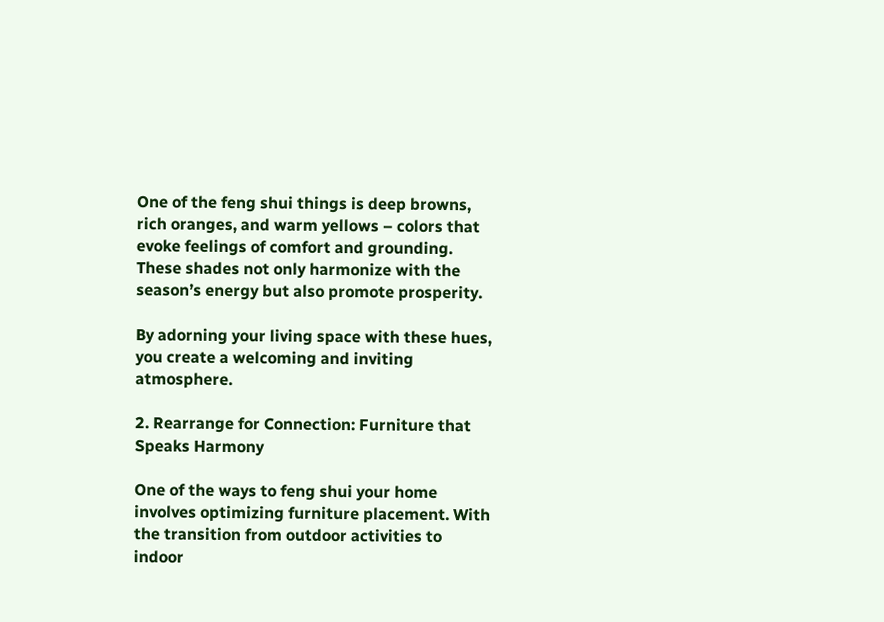One of the feng shui things is deep browns, rich oranges, and warm yellows – colors that evoke feelings of comfort and grounding. These shades not only harmonize with the season’s energy but also promote prosperity.

By adorning your living space with these hues, you create a welcoming and inviting atmosphere.

2. Rearrange for Connection: Furniture that Speaks Harmony

One of the ways to feng shui your home involves optimizing furniture placement. With the transition from outdoor activities to indoor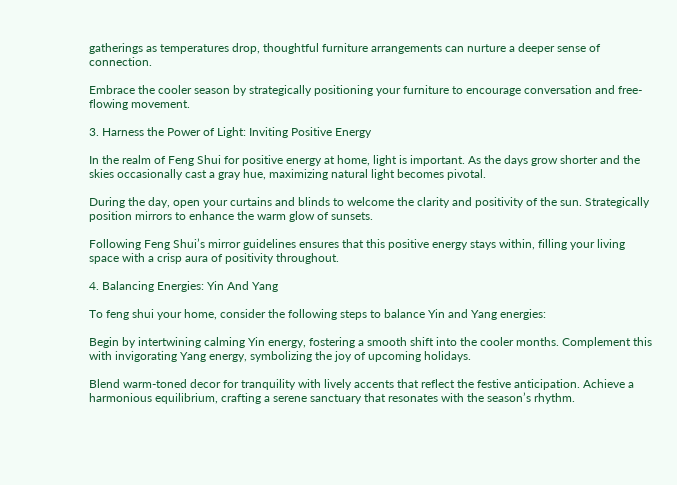gatherings as temperatures drop, thoughtful furniture arrangements can nurture a deeper sense of connection.

Embrace the cooler season by strategically positioning your furniture to encourage conversation and free-flowing movement.

3. Harness the Power of Light: Inviting Positive Energy

In the realm of Feng Shui for positive energy at home, light is important. As the days grow shorter and the skies occasionally cast a gray hue, maximizing natural light becomes pivotal.

During the day, open your curtains and blinds to welcome the clarity and positivity of the sun. Strategically position mirrors to enhance the warm glow of sunsets.

Following Feng Shui’s mirror guidelines ensures that this positive energy stays within, filling your living space with a crisp aura of positivity throughout.

4. Balancing Energies: Yin And Yang

To feng shui your home, consider the following steps to balance Yin and Yang energies:

Begin by intertwining calming Yin energy, fostering a smooth shift into the cooler months. Complement this with invigorating Yang energy, symbolizing the joy of upcoming holidays.

Blend warm-toned decor for tranquility with lively accents that reflect the festive anticipation. Achieve a harmonious equilibrium, crafting a serene sanctuary that resonates with the season’s rhythm.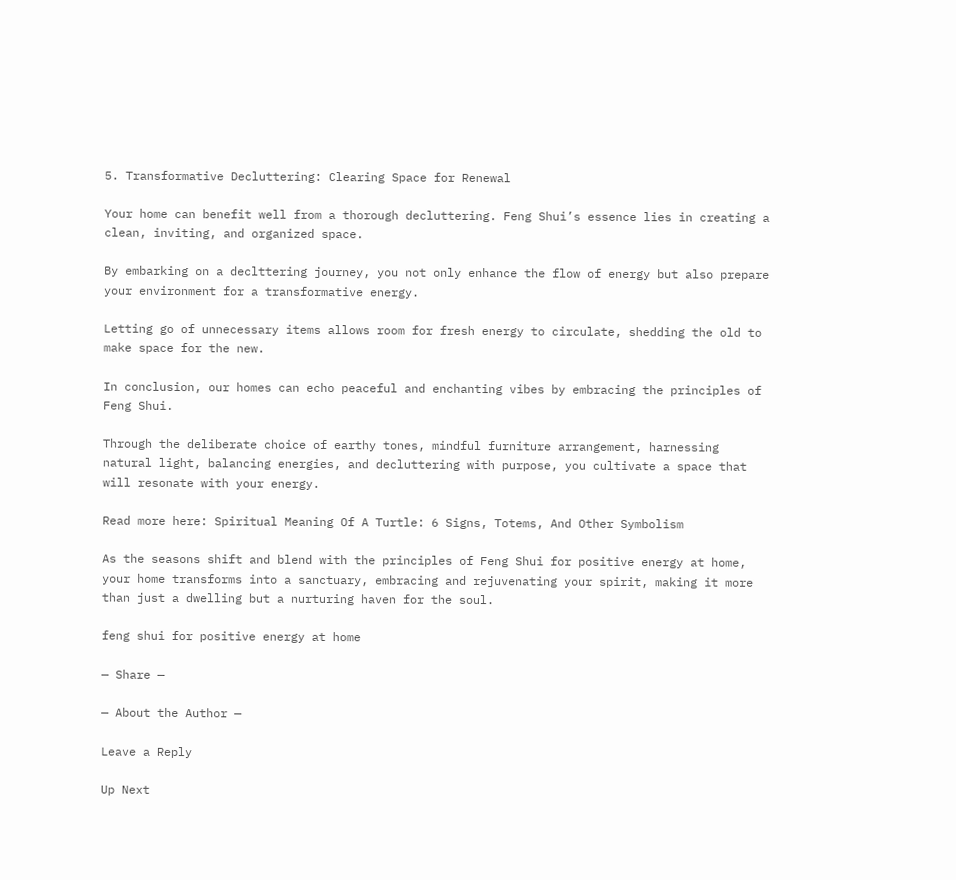5. Transformative Decluttering: Clearing Space for Renewal

Your home can benefit well from a thorough decluttering. Feng Shui’s essence lies in creating a clean, inviting, and organized space.

By embarking on a declttering journey, you not only enhance the flow of energy but also prepare your environment for a transformative energy.

Letting go of unnecessary items allows room for fresh energy to circulate, shedding the old to make space for the new.

In conclusion, our homes can echo peaceful and enchanting vibes by embracing the principles of Feng Shui.

Through the deliberate choice of earthy tones, mindful furniture arrangement, harnessing natural light, balancing energies, and decluttering with purpose, you cultivate a space that will resonate with your energy.

Read more here: Spiritual Meaning Of A Turtle: 6 Signs, Totems, And Other Symbolism

As the seasons shift and blend with the principles of Feng Shui for positive energy at home, your home transforms into a sanctuary, embracing and rejuvenating your spirit, making it more than just a dwelling but a nurturing haven for the soul.

feng shui for positive energy at home

— Share —

— About the Author —

Leave a Reply

Up Next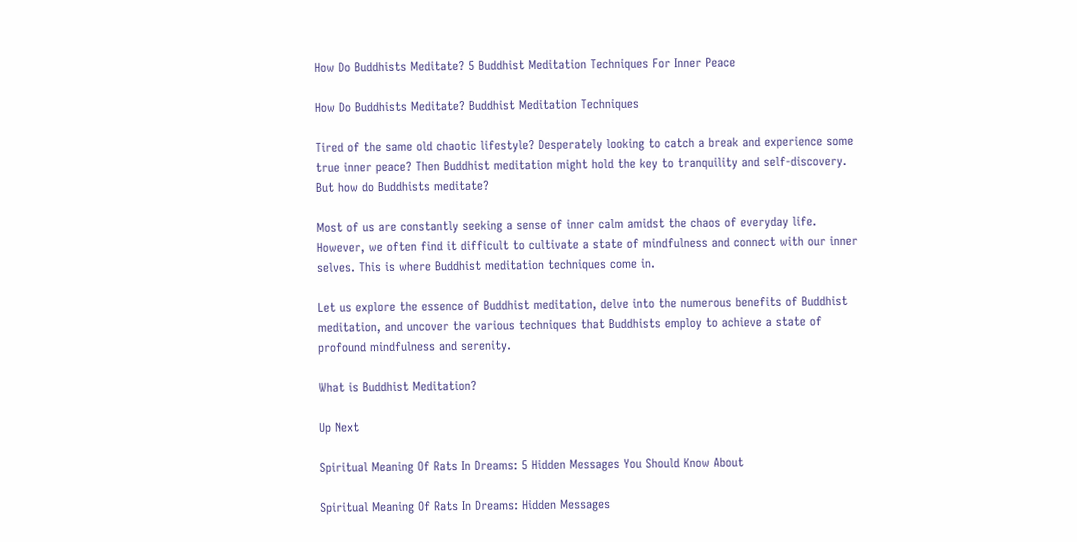How Do Buddhists Meditate? 5 Buddhist Meditation Techniques For Inner Peace

How Do Buddhists Meditate? Buddhist Meditation Techniques

Tired of the same old chaotic lifestyle? Desperately looking to catch a break and experience some true inner peace? Then Buddhist meditation might hold the key to tranquility and self-discovery. But how do Buddhists meditate?

Most of us are constantly seeking a sense of inner calm amidst the chaos of everyday life. However, we often find it difficult to cultivate a state of mindfulness and connect with our inner selves. This is where Buddhist meditation techniques come in.

Let us explore the essence of Buddhist meditation, delve into the numerous benefits of Buddhist meditation, and uncover the various techniques that Buddhists employ to achieve a state of profound mindfulness and serenity.

What is Buddhist Meditation?

Up Next

Spiritual Meaning Of Rats In Dreams: 5 Hidden Messages You Should Know About

Spiritual Meaning Of Rats In Dreams: Hidden Messages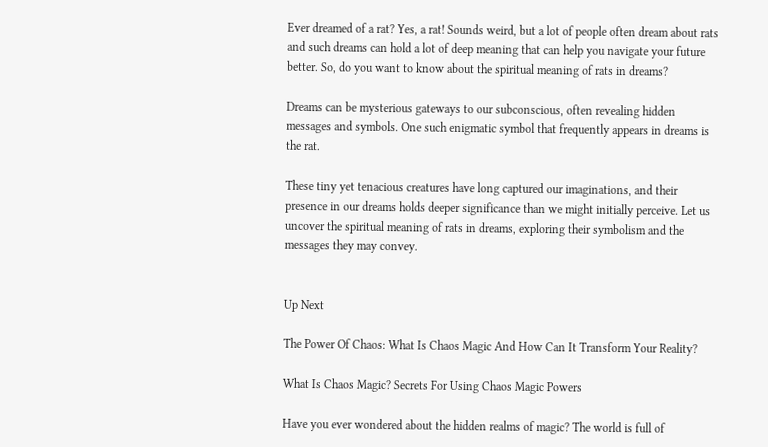Ever dreamed of a rat? Yes, a rat! Sounds weird, but a lot of people often dream about rats and such dreams can hold a lot of deep meaning that can help you navigate your future better. So, do you want to know about the spiritual meaning of rats in dreams?

Dreams can be mysterious gateways to our subconscious, often revealing hidden messages and symbols. One such enigmatic symbol that frequently appears in dreams is the rat.

These tiny yet tenacious creatures have long captured our imaginations, and their presence in our dreams holds deeper significance than we might initially perceive. Let us uncover the spiritual meaning of rats in dreams, exploring their symbolism and the messages they may convey.


Up Next

The Power Of Chaos: What Is Chaos Magic And How Can It Transform Your Reality?

What Is Chaos Magic? Secrets For Using Chaos Magic Powers

Have you ever wondered about the hidden realms of magic? The world is full of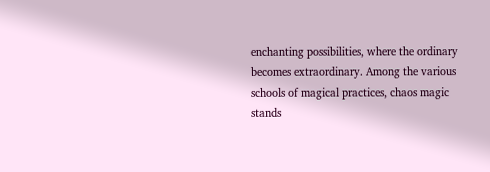enchanting possibilities, where the ordinary becomes extraordinary. Among the various schools of magical practices, chaos magic stands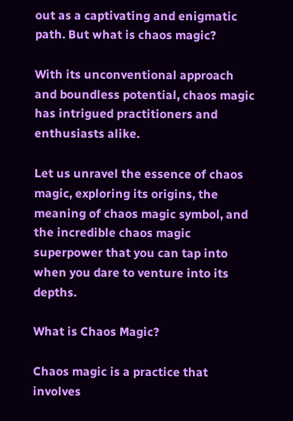out as a captivating and enigmatic path. But what is chaos magic?

With its unconventional approach and boundless potential, chaos magic has intrigued practitioners and enthusiasts alike.

Let us unravel the essence of chaos magic, exploring its origins, the meaning of chaos magic symbol, and the incredible chaos magic superpower that you can tap into when you dare to venture into its depths.

What is Chaos Magic?

Chaos magic is a practice that involves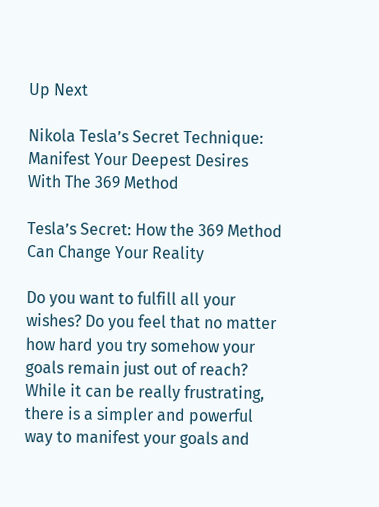Up Next

Nikola Tesla’s Secret Technique: Manifest Your Deepest Desires With The 369 Method

Tesla’s Secret: How the 369 Method Can Change Your Reality

Do you want to fulfill all your wishes? Do you feel that no matter how hard you try somehow your goals remain just out of reach? While it can be really frustrating, there is a simpler and powerful way to manifest your goals and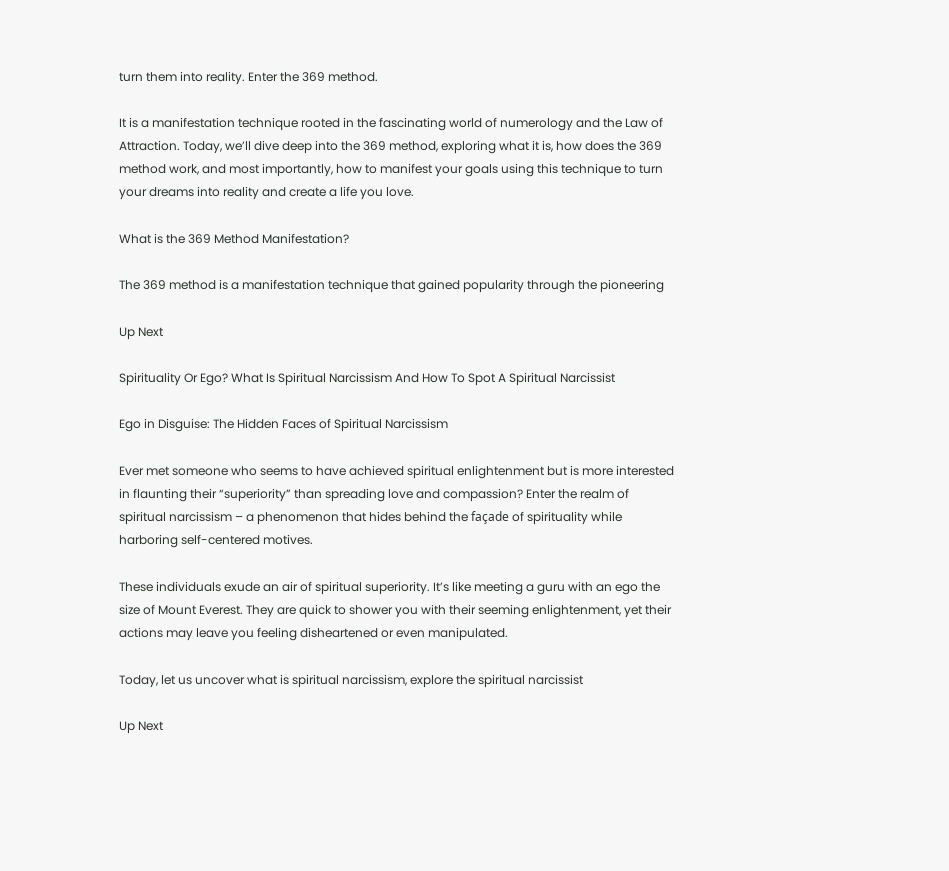turn them into reality. Enter the 369 method.

It is a manifestation technique rooted in the fascinating world of numerology and the Law of Attraction. Today, we’ll dive deep into the 369 method, exploring what it is, how does the 369 method work, and most importantly, how to manifest your goals using this technique to turn your dreams into reality and create a life you love.

What is the 369 Method Manifestation?

The 369 method is a manifestation technique that gained popularity through the pioneering

Up Next

Spirituality Or Ego? What Is Spiritual Narcissism And How To Spot A Spiritual Narcissist

Ego in Disguise: The Hidden Faces of Spiritual Narcissism

Ever met someone who seems to have achieved spiritual enlightenment but is more interested in flaunting their “superiority” than spreading love and compassion? Enter the realm of spiritual narcissism – a phenomenon that hides behind the façade of spirituality while harboring self-centered motives.

These individuals exude an air of spiritual superiority. It’s like meeting a guru with an ego the size of Mount Everest. They are quick to shower you with their seeming enlightenment, yet their actions may leave you feeling disheartened or even manipulated.

Today, let us uncover what is spiritual narcissism, explore the spiritual narcissist

Up Next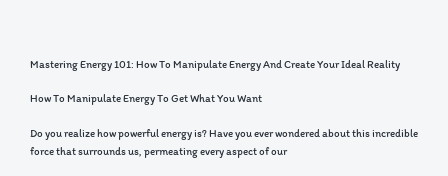Mastering Energy 101: How To Manipulate Energy And Create Your Ideal Reality

How To Manipulate Energy To Get What You Want

Do you realize how powerful energy is? Have you ever wondered about this incredible force that surrounds us, permeating every aspect of our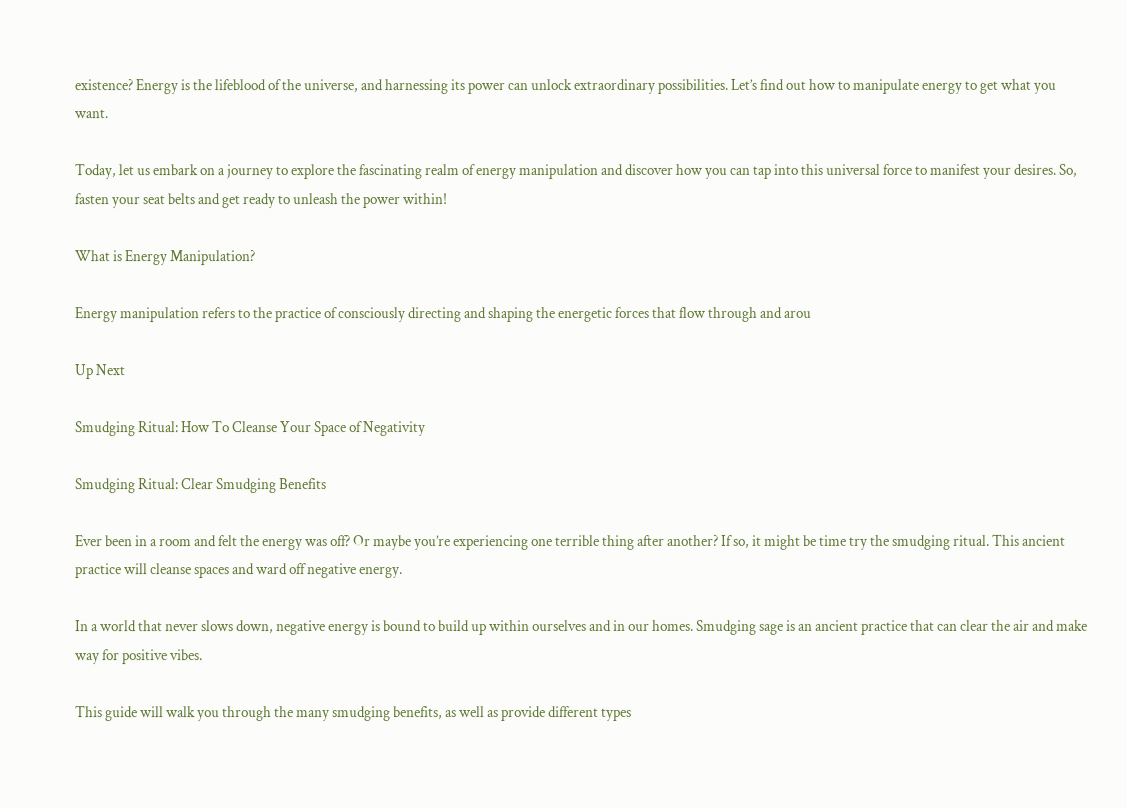existence? Energy is the lifeblood of the universe, and harnessing its power can unlock extraordinary possibilities. Let’s find out how to manipulate energy to get what you want.

Today, let us embark on a journey to explore the fascinating realm of energy manipulation and discover how you can tap into this universal force to manifest your desires. So, fasten your seat belts and get ready to unleash the power within!

What is Energy Manipulation?

Energy manipulation refers to the practice of consciously directing and shaping the energetic forces that flow through and arou

Up Next

Smudging Ritual: How To Cleanse Your Space of Negativity

Smudging Ritual: Clear Smudging Benefits

Ever been in a room and felt the energy was off? Or maybe you’re experiencing one terrible thing after another? If so, it might be time try the smudging ritual. This ancient practice will cleanse spaces and ward off negative energy.

In a world that never slows down, negative energy is bound to build up within ourselves and in our homes. Smudging sage is an ancient practice that can clear the air and make way for positive vibes.

This guide will walk you through the many smudging benefits, as well as provide different types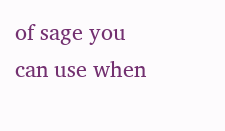of sage you can use when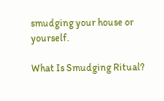smudging your house or yourself.

What Is Smudging Ritual?